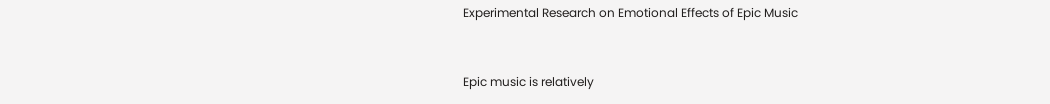Experimental Research on Emotional Effects of Epic Music


Epic music is relatively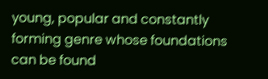young, popular and constantly forming genre whose foundations can be found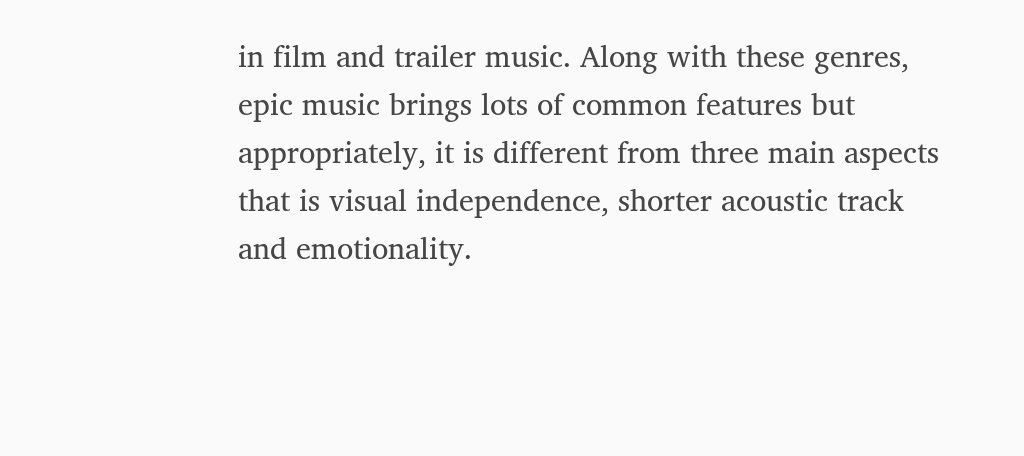in film and trailer music. Along with these genres, epic music brings lots of common features but appropriately, it is different from three main aspects that is visual independence, shorter acoustic track and emotionality.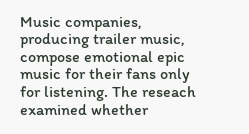Music companies, producing trailer music, compose emotional epic music for their fans only for listening. The reseach examined whether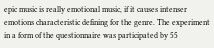epic music is really emotional music, if it causes intenser emotions characteristic defining for the genre. The experiment in a form of the questionnaire was participated by 55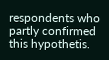respondents who partly confirmed this hypothetis.